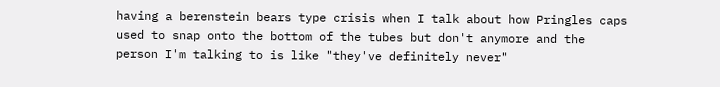having a berenstein bears type crisis when I talk about how Pringles caps used to snap onto the bottom of the tubes but don't anymore and the person I'm talking to is like "they've definitely never"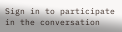Sign in to participate in the conversation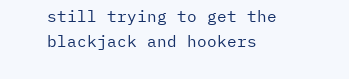still trying to get the blackjack and hookers